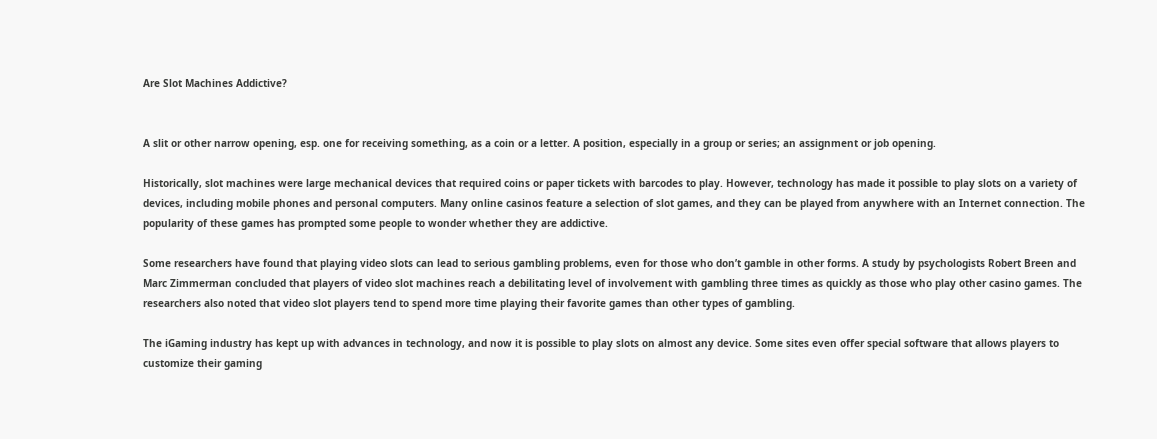Are Slot Machines Addictive?


A slit or other narrow opening, esp. one for receiving something, as a coin or a letter. A position, especially in a group or series; an assignment or job opening.

Historically, slot machines were large mechanical devices that required coins or paper tickets with barcodes to play. However, technology has made it possible to play slots on a variety of devices, including mobile phones and personal computers. Many online casinos feature a selection of slot games, and they can be played from anywhere with an Internet connection. The popularity of these games has prompted some people to wonder whether they are addictive.

Some researchers have found that playing video slots can lead to serious gambling problems, even for those who don’t gamble in other forms. A study by psychologists Robert Breen and Marc Zimmerman concluded that players of video slot machines reach a debilitating level of involvement with gambling three times as quickly as those who play other casino games. The researchers also noted that video slot players tend to spend more time playing their favorite games than other types of gambling.

The iGaming industry has kept up with advances in technology, and now it is possible to play slots on almost any device. Some sites even offer special software that allows players to customize their gaming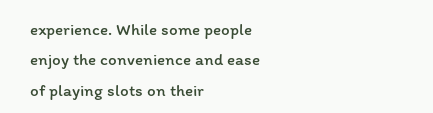experience. While some people enjoy the convenience and ease of playing slots on their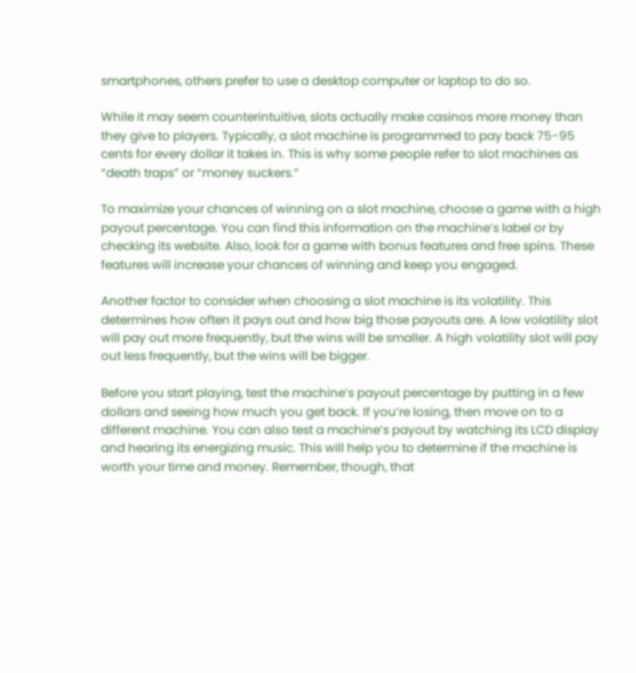smartphones, others prefer to use a desktop computer or laptop to do so.

While it may seem counterintuitive, slots actually make casinos more money than they give to players. Typically, a slot machine is programmed to pay back 75-95 cents for every dollar it takes in. This is why some people refer to slot machines as “death traps” or “money suckers.”

To maximize your chances of winning on a slot machine, choose a game with a high payout percentage. You can find this information on the machine’s label or by checking its website. Also, look for a game with bonus features and free spins. These features will increase your chances of winning and keep you engaged.

Another factor to consider when choosing a slot machine is its volatility. This determines how often it pays out and how big those payouts are. A low volatility slot will pay out more frequently, but the wins will be smaller. A high volatility slot will pay out less frequently, but the wins will be bigger.

Before you start playing, test the machine’s payout percentage by putting in a few dollars and seeing how much you get back. If you’re losing, then move on to a different machine. You can also test a machine’s payout by watching its LCD display and hearing its energizing music. This will help you to determine if the machine is worth your time and money. Remember, though, that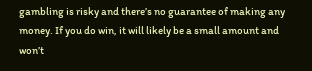gambling is risky and there’s no guarantee of making any money. If you do win, it will likely be a small amount and won’t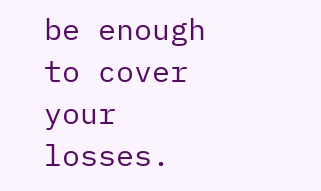be enough to cover your losses.